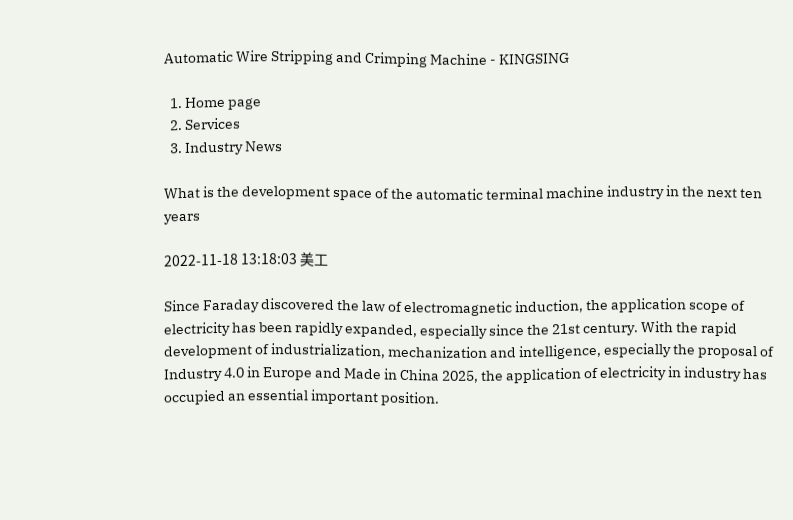Automatic Wire Stripping and Crimping Machine - KINGSING

  1. Home page
  2. Services
  3. Industry News

What is the development space of the automatic terminal machine industry in the next ten years

2022-11-18 13:18:03 美工

Since Faraday discovered the law of electromagnetic induction, the application scope of electricity has been rapidly expanded, especially since the 21st century. With the rapid development of industrialization, mechanization and intelligence, especially the proposal of Industry 4.0 in Europe and Made in China 2025, the application of electricity in industry has occupied an essential important position.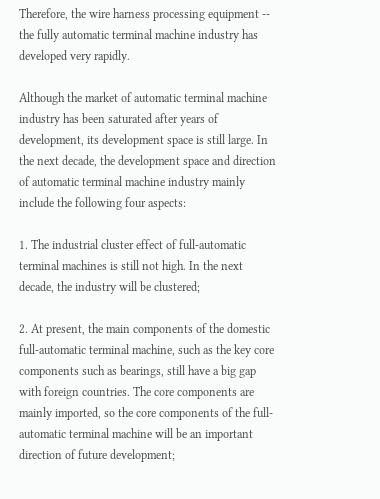Therefore, the wire harness processing equipment -- the fully automatic terminal machine industry has developed very rapidly.

Although the market of automatic terminal machine industry has been saturated after years of development, its development space is still large. In the next decade, the development space and direction of automatic terminal machine industry mainly include the following four aspects:

1. The industrial cluster effect of full-automatic terminal machines is still not high. In the next decade, the industry will be clustered;

2. At present, the main components of the domestic full-automatic terminal machine, such as the key core components such as bearings, still have a big gap with foreign countries. The core components are mainly imported, so the core components of the full-automatic terminal machine will be an important direction of future development;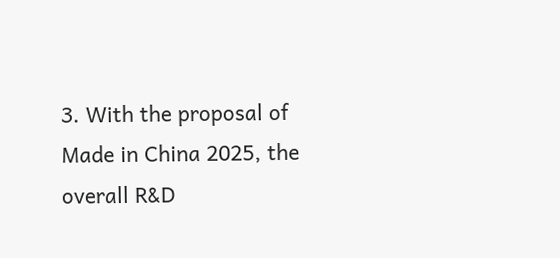3. With the proposal of Made in China 2025, the overall R&D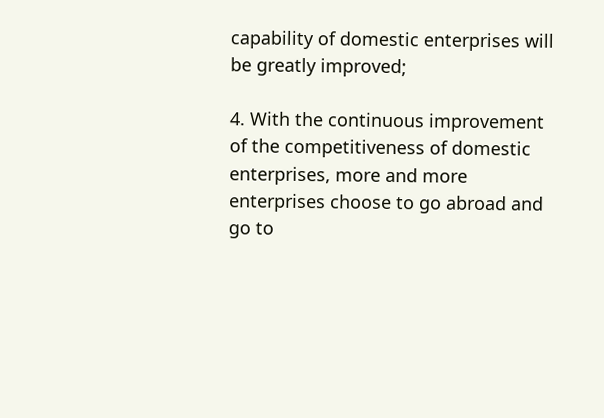capability of domestic enterprises will be greatly improved;

4. With the continuous improvement of the competitiveness of domestic enterprises, more and more enterprises choose to go abroad and go to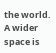the world. A wider space is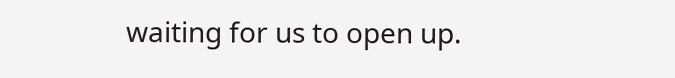waiting for us to open up.